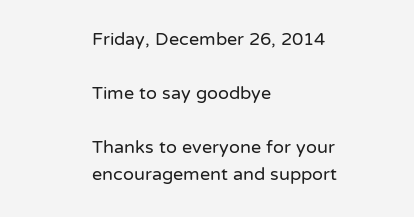Friday, December 26, 2014

Time to say goodbye

Thanks to everyone for your encouragement and support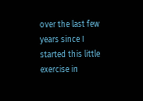over the last few years since I started this little exercise in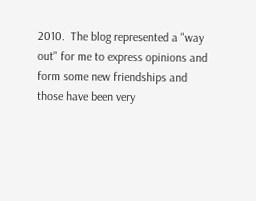2010.  The blog represented a "way out" for me to express opinions and form some new friendships and those have been very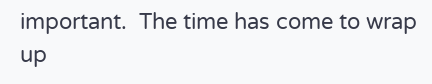important.  The time has come to wrap up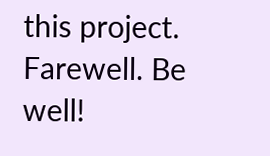this project. Farewell. Be well!